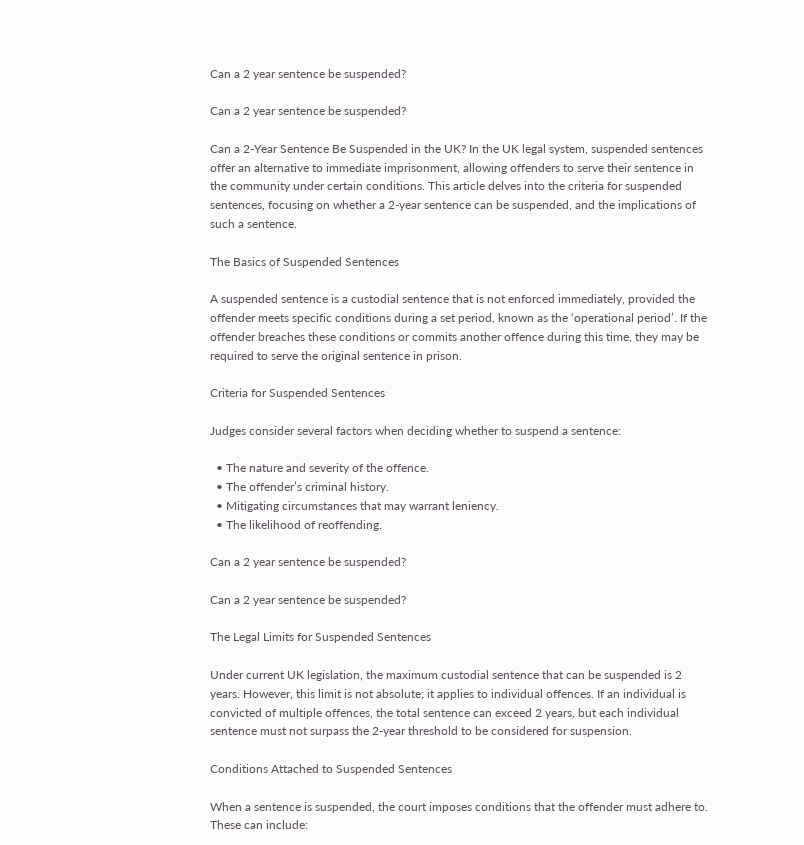Can a 2 year sentence be suspended?

Can a 2 year sentence be suspended?

Can a 2-Year Sentence Be Suspended in the UK? In the UK legal system, suspended sentences offer an alternative to immediate imprisonment, allowing offenders to serve their sentence in the community under certain conditions. This article delves into the criteria for suspended sentences, focusing on whether a 2-year sentence can be suspended, and the implications of such a sentence.

The Basics of Suspended Sentences

A suspended sentence is a custodial sentence that is not enforced immediately, provided the offender meets specific conditions during a set period, known as the ‘operational period’. If the offender breaches these conditions or commits another offence during this time, they may be required to serve the original sentence in prison.

Criteria for Suspended Sentences

Judges consider several factors when deciding whether to suspend a sentence:

  • The nature and severity of the offence.
  • The offender’s criminal history.
  • Mitigating circumstances that may warrant leniency.
  • The likelihood of reoffending.

Can a 2 year sentence be suspended?

Can a 2 year sentence be suspended?

The Legal Limits for Suspended Sentences

Under current UK legislation, the maximum custodial sentence that can be suspended is 2 years. However, this limit is not absolute; it applies to individual offences. If an individual is convicted of multiple offences, the total sentence can exceed 2 years, but each individual sentence must not surpass the 2-year threshold to be considered for suspension.

Conditions Attached to Suspended Sentences

When a sentence is suspended, the court imposes conditions that the offender must adhere to. These can include: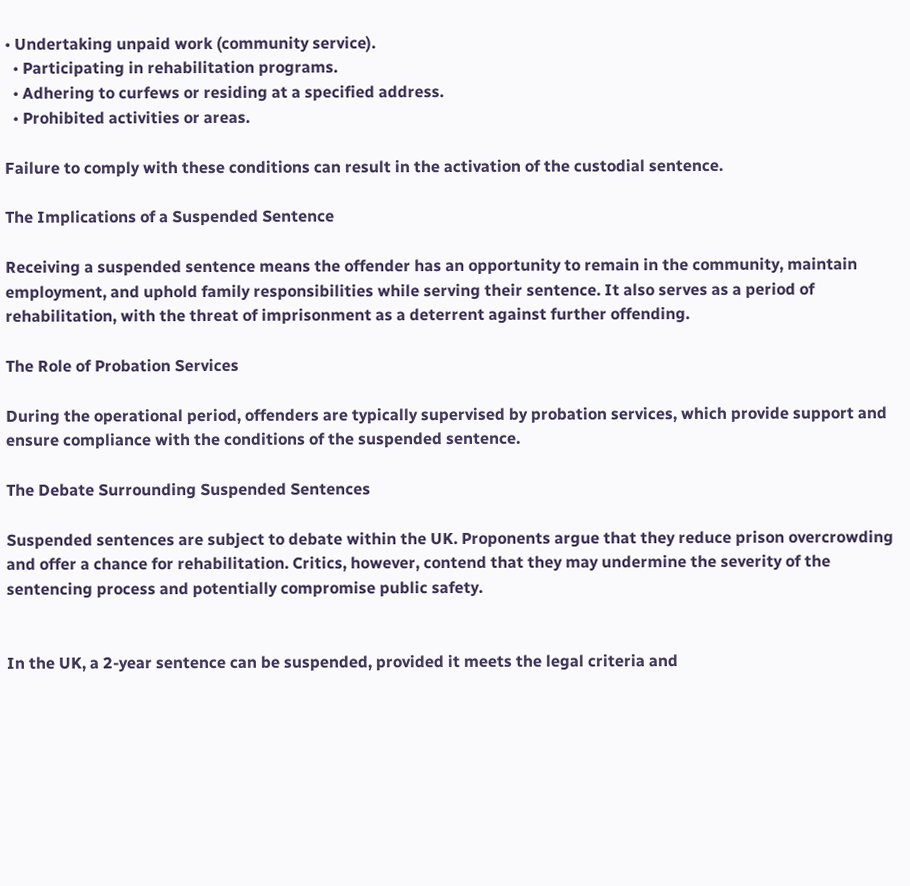• Undertaking unpaid work (community service).
  • Participating in rehabilitation programs.
  • Adhering to curfews or residing at a specified address.
  • Prohibited activities or areas.

Failure to comply with these conditions can result in the activation of the custodial sentence.

The Implications of a Suspended Sentence

Receiving a suspended sentence means the offender has an opportunity to remain in the community, maintain employment, and uphold family responsibilities while serving their sentence. It also serves as a period of rehabilitation, with the threat of imprisonment as a deterrent against further offending.

The Role of Probation Services

During the operational period, offenders are typically supervised by probation services, which provide support and ensure compliance with the conditions of the suspended sentence.

The Debate Surrounding Suspended Sentences

Suspended sentences are subject to debate within the UK. Proponents argue that they reduce prison overcrowding and offer a chance for rehabilitation. Critics, however, contend that they may undermine the severity of the sentencing process and potentially compromise public safety.


In the UK, a 2-year sentence can be suspended, provided it meets the legal criteria and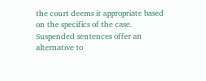the court deems it appropriate based on the specifics of the case. Suspended sentences offer an alternative to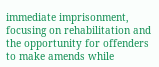immediate imprisonment, focusing on rehabilitation and the opportunity for offenders to make amends while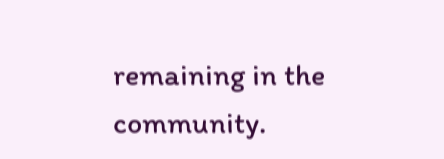remaining in the community.